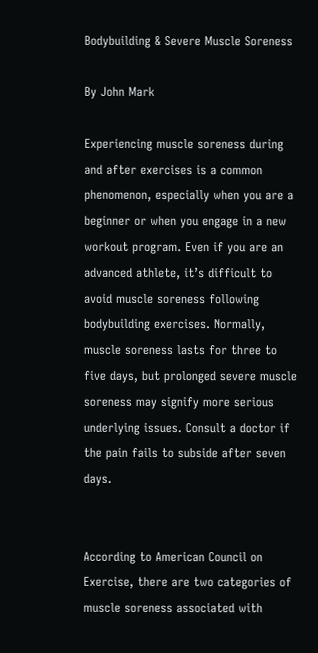Bodybuilding & Severe Muscle Soreness

By John Mark

Experiencing muscle soreness during and after exercises is a common phenomenon, especially when you are a beginner or when you engage in a new workout program. Even if you are an advanced athlete, it’s difficult to avoid muscle soreness following bodybuilding exercises. Normally, muscle soreness lasts for three to five days, but prolonged severe muscle soreness may signify more serious underlying issues. Consult a doctor if the pain fails to subside after seven days.


According to American Council on Exercise, there are two categories of muscle soreness associated with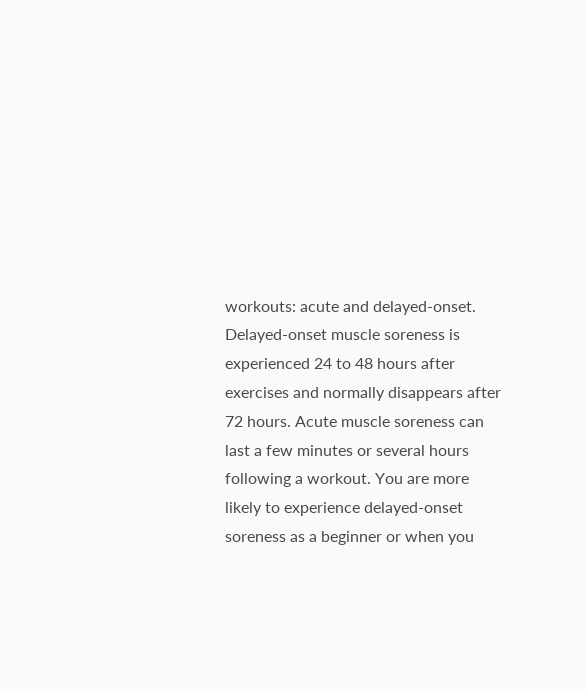workouts: acute and delayed-onset. Delayed-onset muscle soreness is experienced 24 to 48 hours after exercises and normally disappears after 72 hours. Acute muscle soreness can last a few minutes or several hours following a workout. You are more likely to experience delayed-onset soreness as a beginner or when you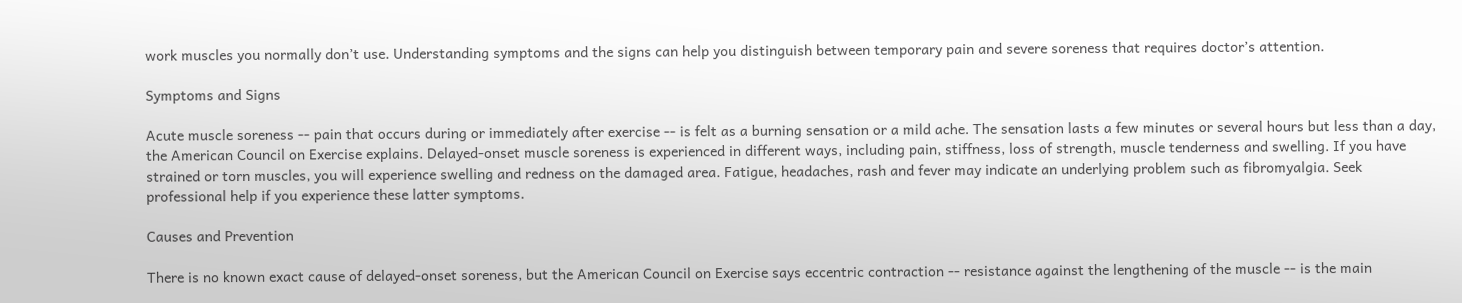work muscles you normally don’t use. Understanding symptoms and the signs can help you distinguish between temporary pain and severe soreness that requires doctor’s attention.

Symptoms and Signs

Acute muscle soreness -- pain that occurs during or immediately after exercise -- is felt as a burning sensation or a mild ache. The sensation lasts a few minutes or several hours but less than a day, the American Council on Exercise explains. Delayed-onset muscle soreness is experienced in different ways, including pain, stiffness, loss of strength, muscle tenderness and swelling. If you have strained or torn muscles, you will experience swelling and redness on the damaged area. Fatigue, headaches, rash and fever may indicate an underlying problem such as fibromyalgia. Seek professional help if you experience these latter symptoms.

Causes and Prevention

There is no known exact cause of delayed-onset soreness, but the American Council on Exercise says eccentric contraction -- resistance against the lengthening of the muscle -- is the main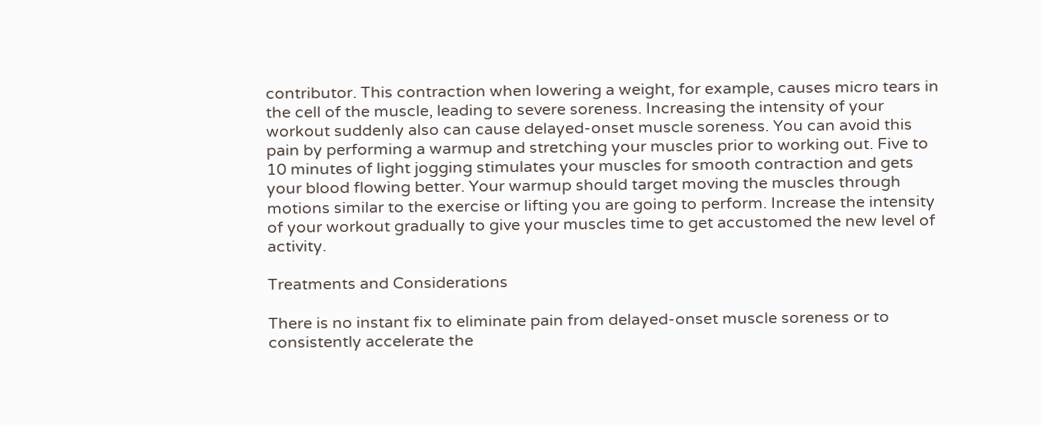contributor. This contraction when lowering a weight, for example, causes micro tears in the cell of the muscle, leading to severe soreness. Increasing the intensity of your workout suddenly also can cause delayed-onset muscle soreness. You can avoid this pain by performing a warmup and stretching your muscles prior to working out. Five to 10 minutes of light jogging stimulates your muscles for smooth contraction and gets your blood flowing better. Your warmup should target moving the muscles through motions similar to the exercise or lifting you are going to perform. Increase the intensity of your workout gradually to give your muscles time to get accustomed the new level of activity.

Treatments and Considerations

There is no instant fix to eliminate pain from delayed-onset muscle soreness or to consistently accelerate the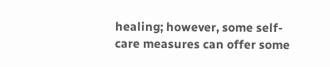healing; however, some self-care measures can offer some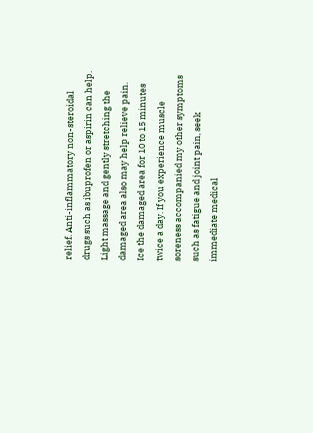relief. Anti-inflammatory non-steroidal drugs such as ibuprofen or aspirin can help. Light massage and gently stretching the damaged area also may help relieve pain. Ice the damaged area for 10 to 15 minutes twice a day. If you experience muscle soreness accompanied my other symptoms such as fatigue and joint pain, seek immediate medical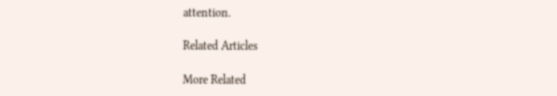attention.

Related Articles

More Related